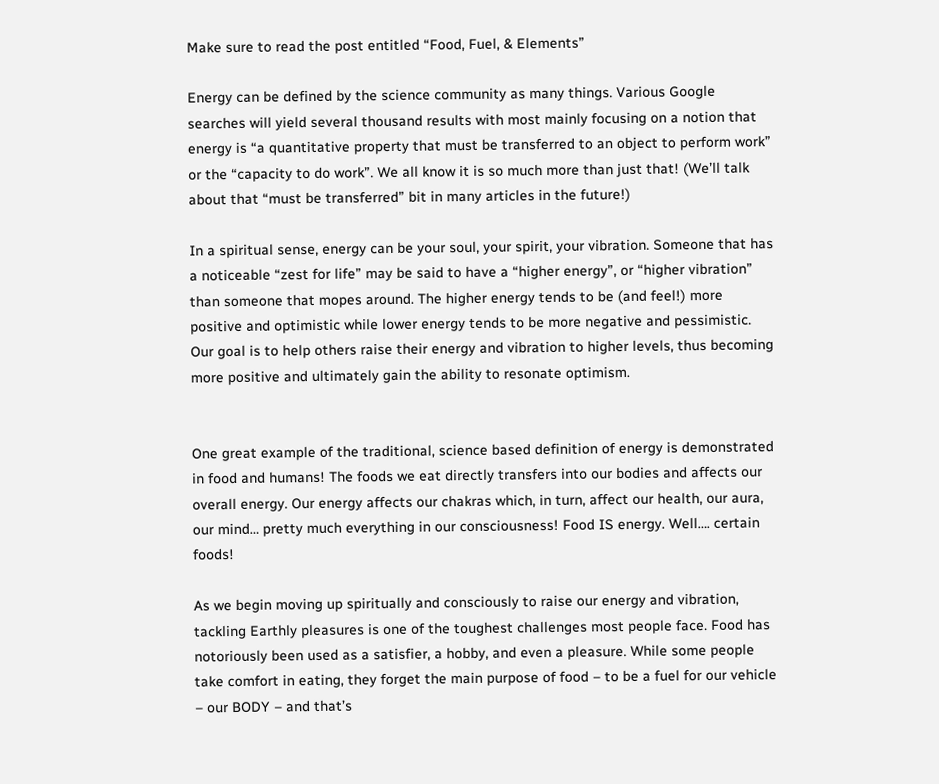Make sure to read the post entitled “Food, Fuel, & Elements”

Energy can be defined by the science community as many things. Various Google searches will yield several thousand results with most mainly focusing on a notion that energy is “a quantitative property that must be transferred to an object to perform work” or the “capacity to do work”. We all know it is so much more than just that! (We’ll talk about that “must be transferred” bit in many articles in the future!)

In a spiritual sense, energy can be your soul, your spirit, your vibration. Someone that has a noticeable “zest for life” may be said to have a “higher energy”, or “higher vibration” than someone that mopes around. The higher energy tends to be (and feel!) more positive and optimistic while lower energy tends to be more negative and pessimistic. Our goal is to help others raise their energy and vibration to higher levels, thus becoming more positive and ultimately gain the ability to resonate optimism.


One great example of the traditional, science based definition of energy is demonstrated in food and humans! The foods we eat directly transfers into our bodies and affects our overall energy. Our energy affects our chakras which, in turn, affect our health, our aura, our mind… pretty much everything in our consciousness! Food IS energy. Well…. certain foods!

As we begin moving up spiritually and consciously to raise our energy and vibration, tackling Earthly pleasures is one of the toughest challenges most people face. Food has notoriously been used as a satisfier, a hobby, and even a pleasure. While some people take comfort in eating, they forget the main purpose of food – to be a fuel for our vehicle – our BODY – and that’s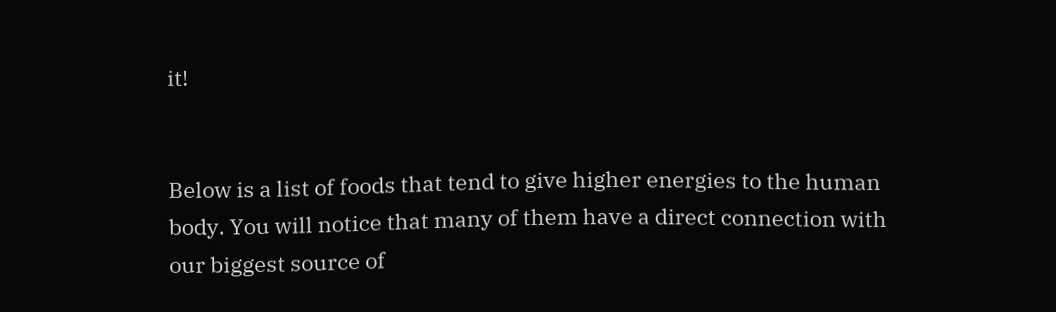it!


Below is a list of foods that tend to give higher energies to the human body. You will notice that many of them have a direct connection with our biggest source of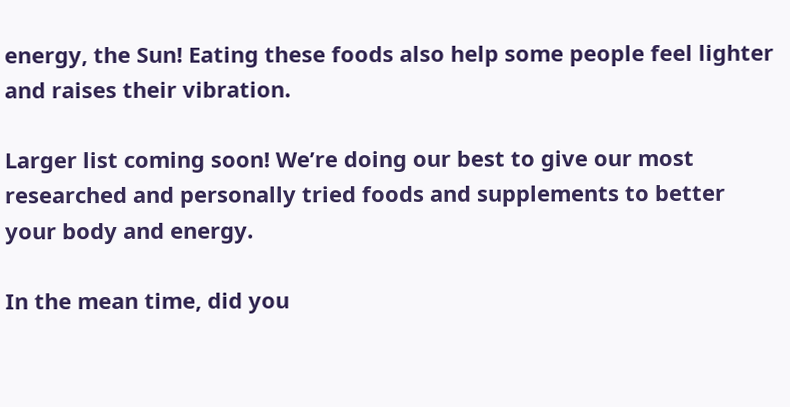energy, the Sun! Eating these foods also help some people feel lighter and raises their vibration.

Larger list coming soon! We’re doing our best to give our most researched and personally tried foods and supplements to better your body and energy.

In the mean time, did you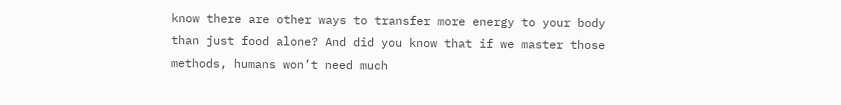know there are other ways to transfer more energy to your body than just food alone? And did you know that if we master those methods, humans won’t need much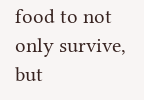food to not only survive, but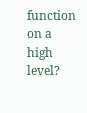function on a high level?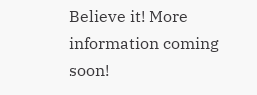Believe it! More information coming soon!